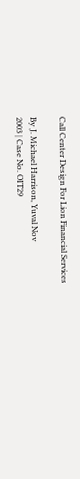Call Center Design For Lion Financial Services

By J. Michael Harrison, Yuval Nov
2003 | Case No. OIT29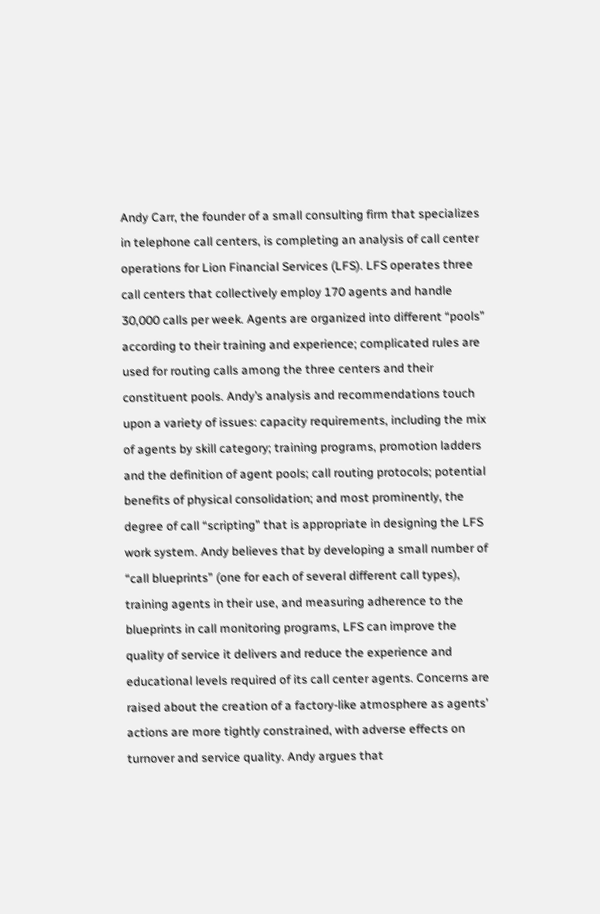Andy Carr, the founder of a small consulting firm that specializes in telephone call centers, is completing an analysis of call center operations for Lion Financial Services (LFS). LFS operates three call centers that collectively employ 170 agents and handle 30,000 calls per week. Agents are organized into different “pools” according to their training and experience; complicated rules are used for routing calls among the three centers and their constituent pools. Andy’s analysis and recommendations touch upon a variety of issues: capacity requirements, including the mix of agents by skill category; training programs, promotion ladders and the definition of agent pools; call routing protocols; potential benefits of physical consolidation; and most prominently, the degree of call “scripting” that is appropriate in designing the LFS work system. Andy believes that by developing a small number of “call blueprints” (one for each of several different call types), training agents in their use, and measuring adherence to the blueprints in call monitoring programs, LFS can improve the quality of service it delivers and reduce the experience and educational levels required of its call center agents. Concerns are raised about the creation of a factory-like atmosphere as agents’ actions are more tightly constrained, with adverse effects on turnover and service quality. Andy argues that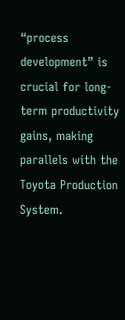“process development” is crucial for long-term productivity gains, making parallels with the Toyota Production System.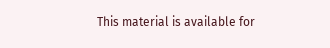This material is available for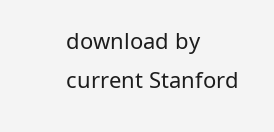download by current Stanford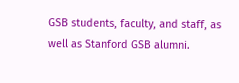GSB students, faculty, and staff, as well as Stanford GSB alumni.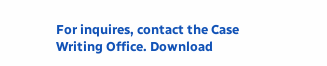For inquires, contact the Case Writing Office. Download